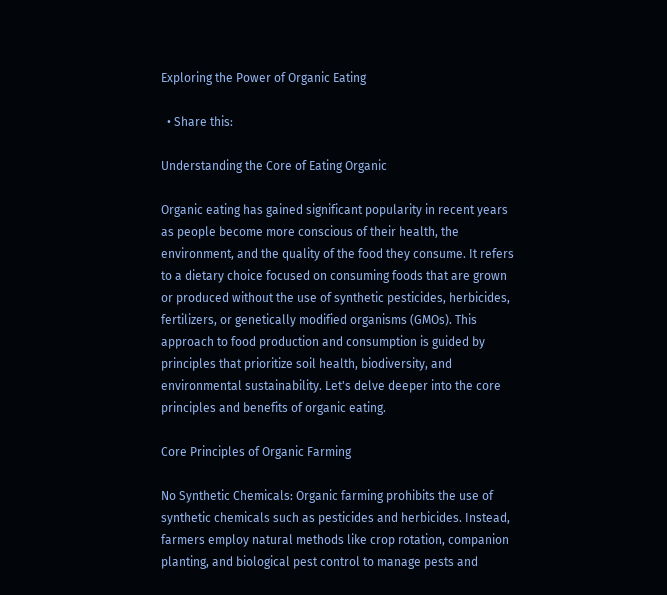Exploring the Power of Organic Eating

  • Share this:

Understanding the Core of Eating Organic

Organic eating has gained significant popularity in recent years as people become more conscious of their health, the environment, and the quality of the food they consume. It refers to a dietary choice focused on consuming foods that are grown or produced without the use of synthetic pesticides, herbicides, fertilizers, or genetically modified organisms (GMOs). This approach to food production and consumption is guided by principles that prioritize soil health, biodiversity, and environmental sustainability. Let's delve deeper into the core principles and benefits of organic eating.

Core Principles of Organic Farming

No Synthetic Chemicals: Organic farming prohibits the use of synthetic chemicals such as pesticides and herbicides. Instead, farmers employ natural methods like crop rotation, companion planting, and biological pest control to manage pests and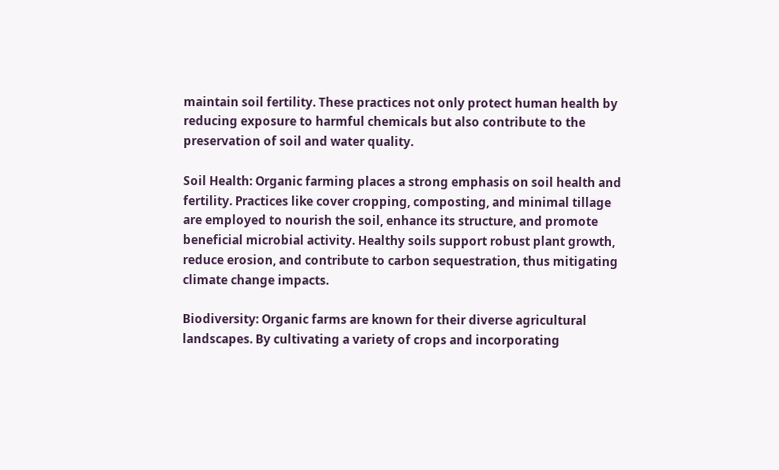maintain soil fertility. These practices not only protect human health by reducing exposure to harmful chemicals but also contribute to the preservation of soil and water quality.

Soil Health: Organic farming places a strong emphasis on soil health and fertility. Practices like cover cropping, composting, and minimal tillage are employed to nourish the soil, enhance its structure, and promote beneficial microbial activity. Healthy soils support robust plant growth, reduce erosion, and contribute to carbon sequestration, thus mitigating climate change impacts.

Biodiversity: Organic farms are known for their diverse agricultural landscapes. By cultivating a variety of crops and incorporating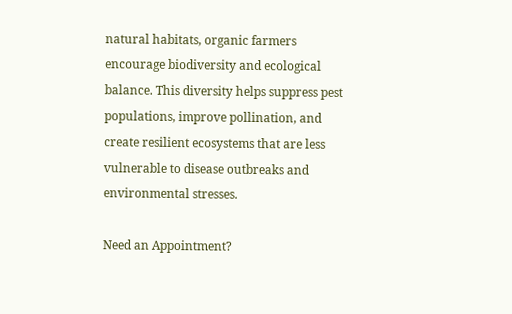natural habitats, organic farmers encourage biodiversity and ecological balance. This diversity helps suppress pest populations, improve pollination, and create resilient ecosystems that are less vulnerable to disease outbreaks and environmental stresses.

Need an Appointment?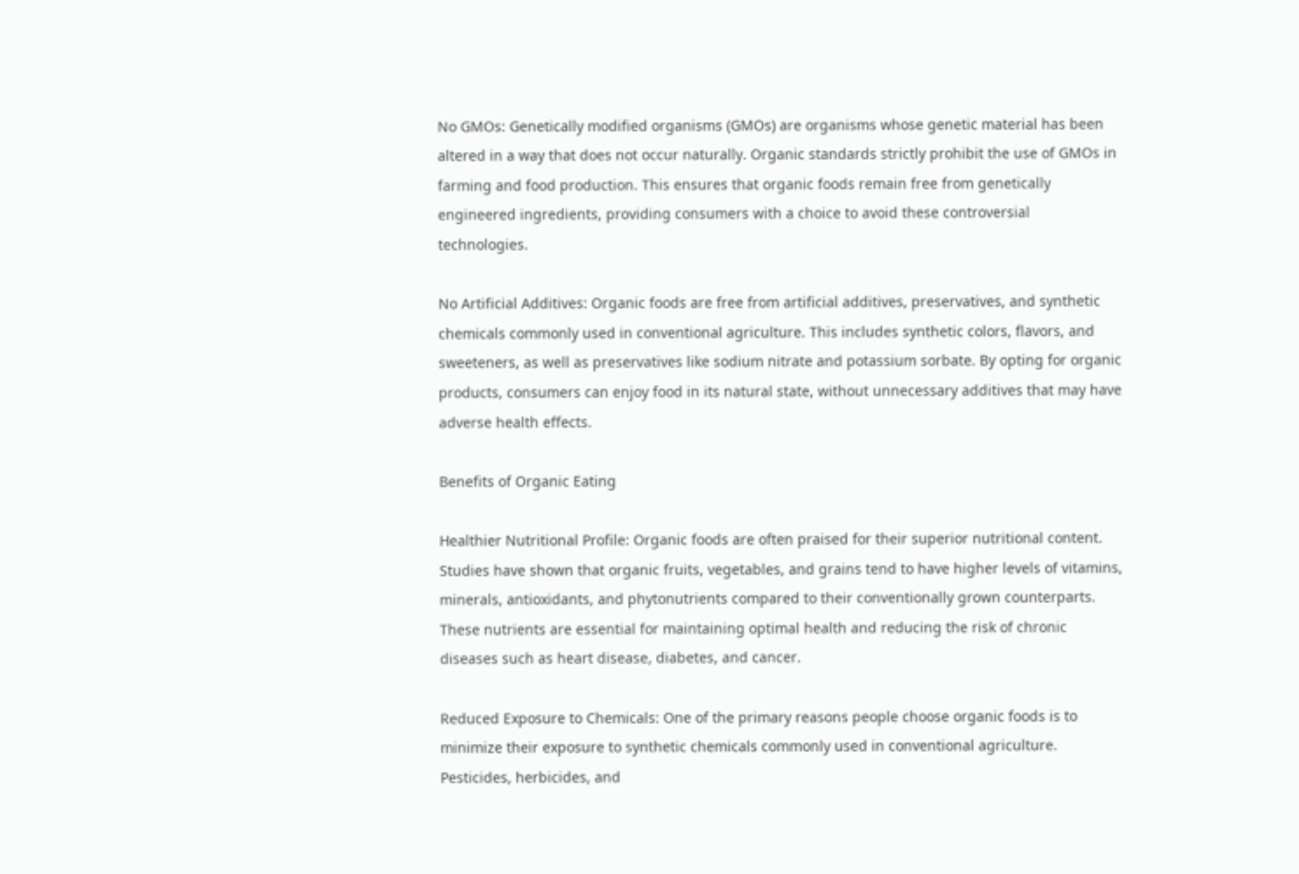No GMOs: Genetically modified organisms (GMOs) are organisms whose genetic material has been altered in a way that does not occur naturally. Organic standards strictly prohibit the use of GMOs in farming and food production. This ensures that organic foods remain free from genetically engineered ingredients, providing consumers with a choice to avoid these controversial technologies.

No Artificial Additives: Organic foods are free from artificial additives, preservatives, and synthetic chemicals commonly used in conventional agriculture. This includes synthetic colors, flavors, and sweeteners, as well as preservatives like sodium nitrate and potassium sorbate. By opting for organic products, consumers can enjoy food in its natural state, without unnecessary additives that may have adverse health effects.

Benefits of Organic Eating

Healthier Nutritional Profile: Organic foods are often praised for their superior nutritional content. Studies have shown that organic fruits, vegetables, and grains tend to have higher levels of vitamins, minerals, antioxidants, and phytonutrients compared to their conventionally grown counterparts. These nutrients are essential for maintaining optimal health and reducing the risk of chronic diseases such as heart disease, diabetes, and cancer.

Reduced Exposure to Chemicals: One of the primary reasons people choose organic foods is to minimize their exposure to synthetic chemicals commonly used in conventional agriculture. Pesticides, herbicides, and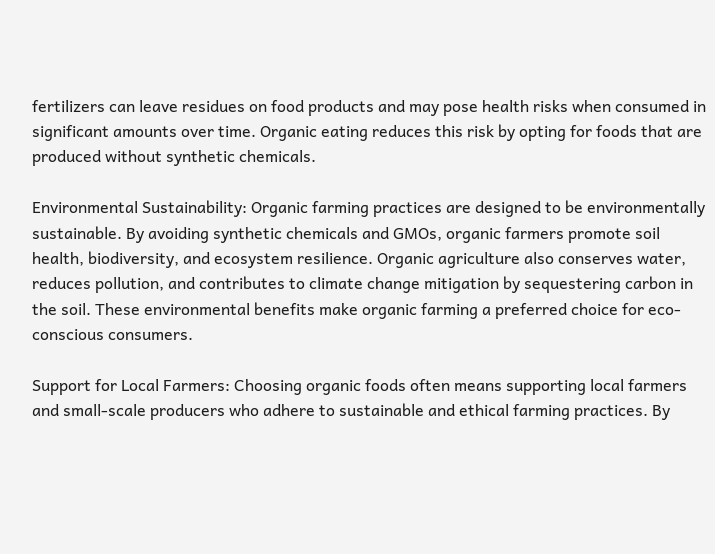fertilizers can leave residues on food products and may pose health risks when consumed in significant amounts over time. Organic eating reduces this risk by opting for foods that are produced without synthetic chemicals.

Environmental Sustainability: Organic farming practices are designed to be environmentally sustainable. By avoiding synthetic chemicals and GMOs, organic farmers promote soil health, biodiversity, and ecosystem resilience. Organic agriculture also conserves water, reduces pollution, and contributes to climate change mitigation by sequestering carbon in the soil. These environmental benefits make organic farming a preferred choice for eco-conscious consumers.

Support for Local Farmers: Choosing organic foods often means supporting local farmers and small-scale producers who adhere to sustainable and ethical farming practices. By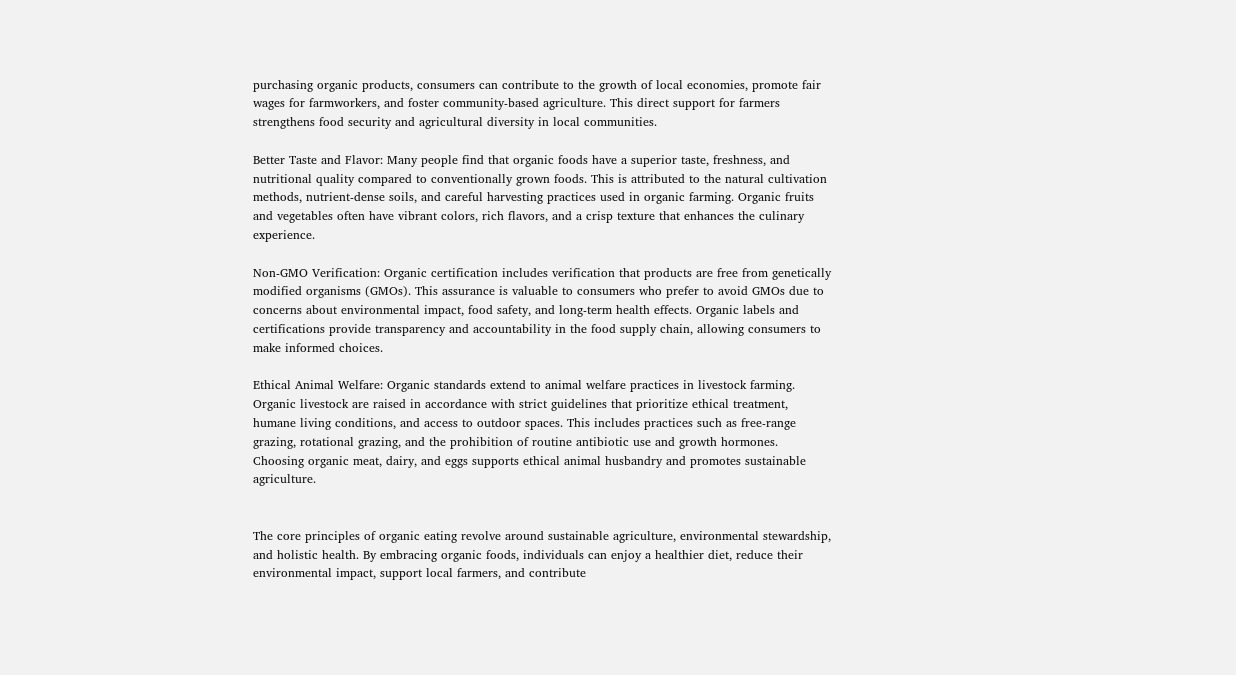purchasing organic products, consumers can contribute to the growth of local economies, promote fair wages for farmworkers, and foster community-based agriculture. This direct support for farmers strengthens food security and agricultural diversity in local communities.

Better Taste and Flavor: Many people find that organic foods have a superior taste, freshness, and nutritional quality compared to conventionally grown foods. This is attributed to the natural cultivation methods, nutrient-dense soils, and careful harvesting practices used in organic farming. Organic fruits and vegetables often have vibrant colors, rich flavors, and a crisp texture that enhances the culinary experience.

Non-GMO Verification: Organic certification includes verification that products are free from genetically modified organisms (GMOs). This assurance is valuable to consumers who prefer to avoid GMOs due to concerns about environmental impact, food safety, and long-term health effects. Organic labels and certifications provide transparency and accountability in the food supply chain, allowing consumers to make informed choices.

Ethical Animal Welfare: Organic standards extend to animal welfare practices in livestock farming. Organic livestock are raised in accordance with strict guidelines that prioritize ethical treatment, humane living conditions, and access to outdoor spaces. This includes practices such as free-range grazing, rotational grazing, and the prohibition of routine antibiotic use and growth hormones. Choosing organic meat, dairy, and eggs supports ethical animal husbandry and promotes sustainable agriculture.


The core principles of organic eating revolve around sustainable agriculture, environmental stewardship, and holistic health. By embracing organic foods, individuals can enjoy a healthier diet, reduce their environmental impact, support local farmers, and contribute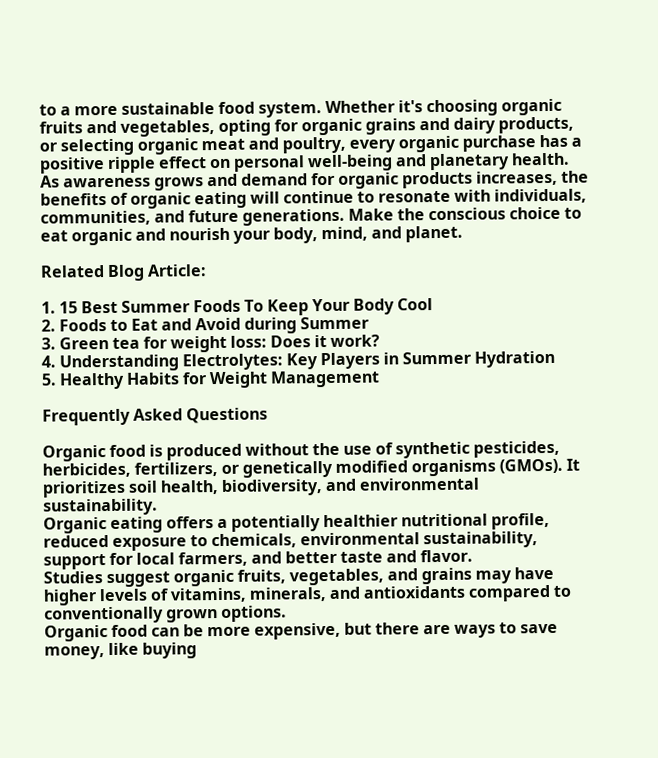to a more sustainable food system. Whether it's choosing organic fruits and vegetables, opting for organic grains and dairy products, or selecting organic meat and poultry, every organic purchase has a positive ripple effect on personal well-being and planetary health. As awareness grows and demand for organic products increases, the benefits of organic eating will continue to resonate with individuals, communities, and future generations. Make the conscious choice to eat organic and nourish your body, mind, and planet.

Related Blog Article:

1. 15 Best Summer Foods To Keep Your Body Cool
2. Foods to Eat and Avoid during Summer
3. Green tea for weight loss: Does it work?
4. Understanding Electrolytes: Key Players in Summer Hydration
5. Healthy Habits for Weight Management

Frequently Asked Questions

Organic food is produced without the use of synthetic pesticides, herbicides, fertilizers, or genetically modified organisms (GMOs). It prioritizes soil health, biodiversity, and environmental sustainability.
Organic eating offers a potentially healthier nutritional profile, reduced exposure to chemicals, environmental sustainability, support for local farmers, and better taste and flavor.
Studies suggest organic fruits, vegetables, and grains may have higher levels of vitamins, minerals, and antioxidants compared to conventionally grown options.
Organic food can be more expensive, but there are ways to save money, like buying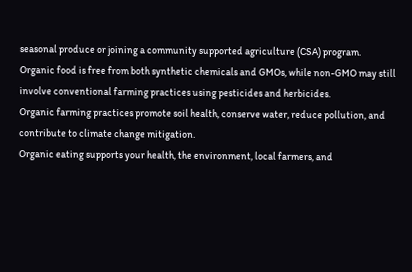seasonal produce or joining a community supported agriculture (CSA) program.
Organic food is free from both synthetic chemicals and GMOs, while non-GMO may still involve conventional farming practices using pesticides and herbicides.
Organic farming practices promote soil health, conserve water, reduce pollution, and contribute to climate change mitigation.
Organic eating supports your health, the environment, local farmers, and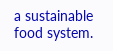a sustainable food system.